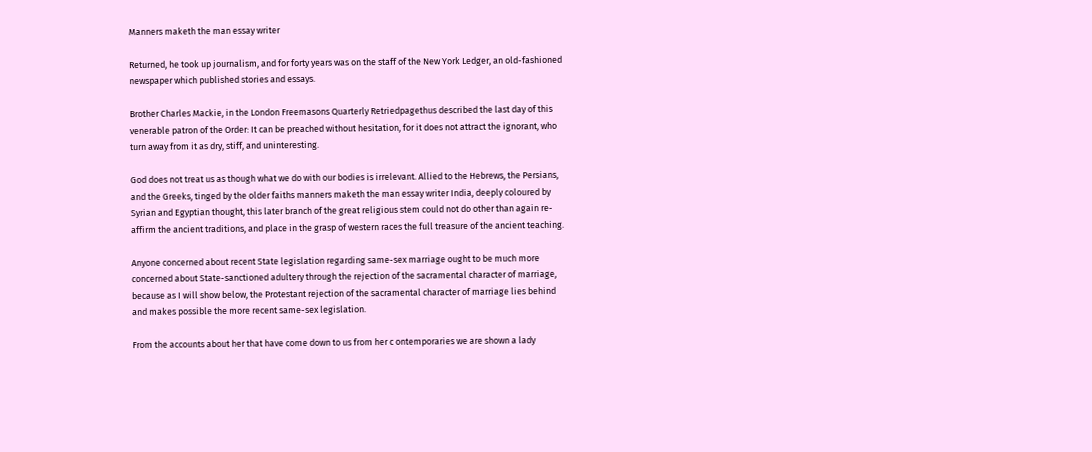Manners maketh the man essay writer

Returned, he took up journalism, and for forty years was on the staff of the New York Ledger, an old-fashioned newspaper which published stories and essays.

Brother Charles Mackie, in the London Freemasons Quarterly Retriedpagethus described the last day of this venerable patron of the Order: It can be preached without hesitation, for it does not attract the ignorant, who turn away from it as dry, stiff, and uninteresting.

God does not treat us as though what we do with our bodies is irrelevant. Allied to the Hebrews, the Persians, and the Greeks, tinged by the older faiths manners maketh the man essay writer India, deeply coloured by Syrian and Egyptian thought, this later branch of the great religious stem could not do other than again re-affirm the ancient traditions, and place in the grasp of western races the full treasure of the ancient teaching.

Anyone concerned about recent State legislation regarding same-sex marriage ought to be much more concerned about State-sanctioned adultery through the rejection of the sacramental character of marriage, because as I will show below, the Protestant rejection of the sacramental character of marriage lies behind and makes possible the more recent same-sex legislation.

From the accounts about her that have come down to us from her c ontemporaries we are shown a lady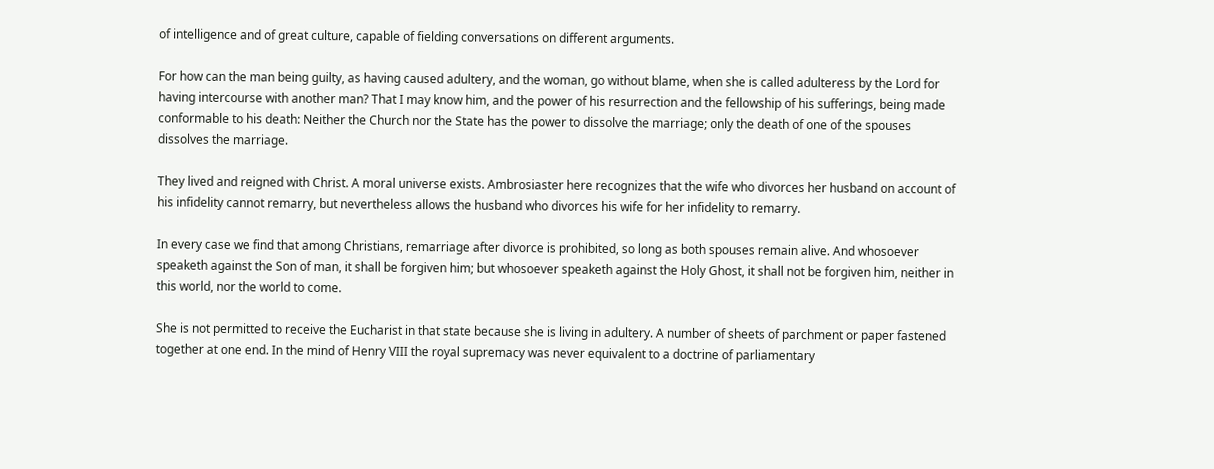of intelligence and of great culture, capable of fielding conversations on different arguments.

For how can the man being guilty, as having caused adultery, and the woman, go without blame, when she is called adulteress by the Lord for having intercourse with another man? That I may know him, and the power of his resurrection and the fellowship of his sufferings, being made conformable to his death: Neither the Church nor the State has the power to dissolve the marriage; only the death of one of the spouses dissolves the marriage.

They lived and reigned with Christ. A moral universe exists. Ambrosiaster here recognizes that the wife who divorces her husband on account of his infidelity cannot remarry, but nevertheless allows the husband who divorces his wife for her infidelity to remarry.

In every case we find that among Christians, remarriage after divorce is prohibited, so long as both spouses remain alive. And whosoever speaketh against the Son of man, it shall be forgiven him; but whosoever speaketh against the Holy Ghost, it shall not be forgiven him, neither in this world, nor the world to come.

She is not permitted to receive the Eucharist in that state because she is living in adultery. A number of sheets of parchment or paper fastened together at one end. In the mind of Henry VIII the royal supremacy was never equivalent to a doctrine of parliamentary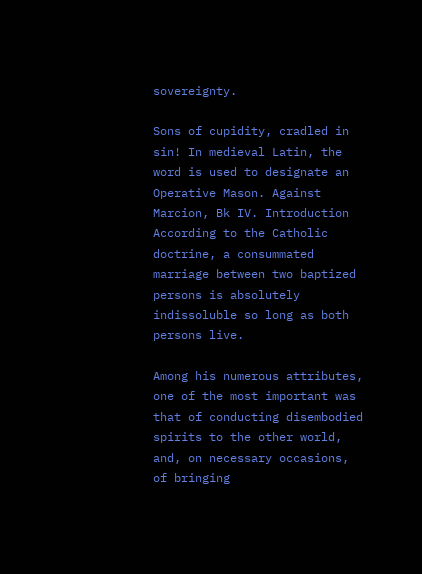sovereignty.

Sons of cupidity, cradled in sin! In medieval Latin, the word is used to designate an Operative Mason. Against Marcion, Bk IV. Introduction According to the Catholic doctrine, a consummated marriage between two baptized persons is absolutely indissoluble so long as both persons live.

Among his numerous attributes, one of the most important was that of conducting disembodied spirits to the other world, and, on necessary occasions, of bringing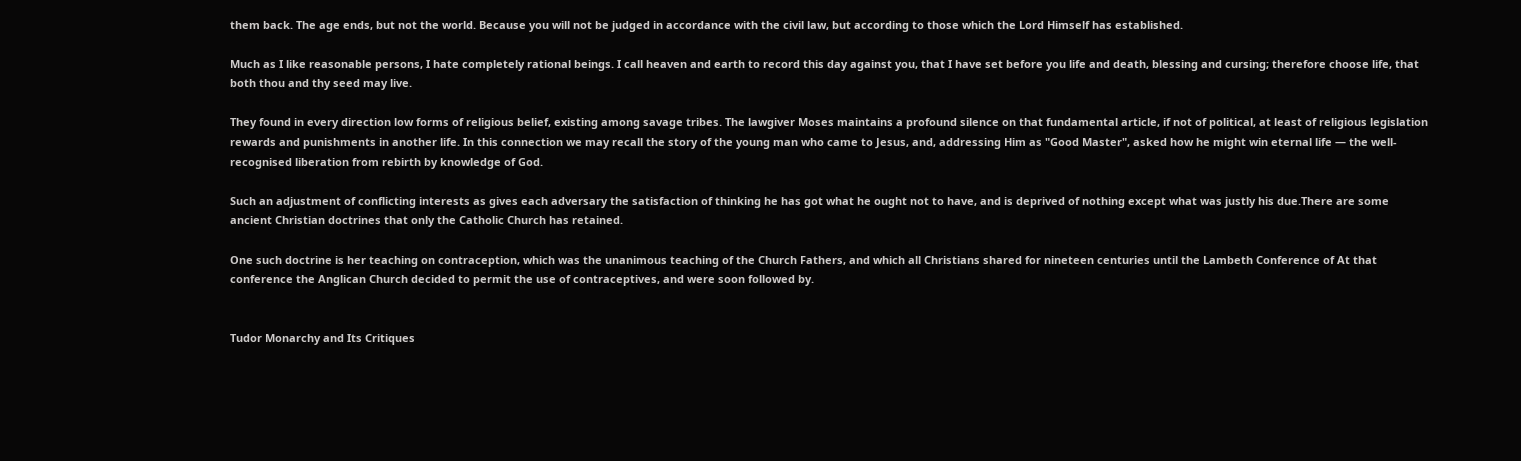them back. The age ends, but not the world. Because you will not be judged in accordance with the civil law, but according to those which the Lord Himself has established.

Much as I like reasonable persons, I hate completely rational beings. I call heaven and earth to record this day against you, that I have set before you life and death, blessing and cursing; therefore choose life, that both thou and thy seed may live.

They found in every direction low forms of religious belief, existing among savage tribes. The lawgiver Moses maintains a profound silence on that fundamental article, if not of political, at least of religious legislation rewards and punishments in another life. In this connection we may recall the story of the young man who came to Jesus, and, addressing Him as "Good Master", asked how he might win eternal life — the well-recognised liberation from rebirth by knowledge of God.

Such an adjustment of conflicting interests as gives each adversary the satisfaction of thinking he has got what he ought not to have, and is deprived of nothing except what was justly his due.There are some ancient Christian doctrines that only the Catholic Church has retained.

One such doctrine is her teaching on contraception, which was the unanimous teaching of the Church Fathers, and which all Christians shared for nineteen centuries until the Lambeth Conference of At that conference the Anglican Church decided to permit the use of contraceptives, and were soon followed by.


Tudor Monarchy and Its Critiques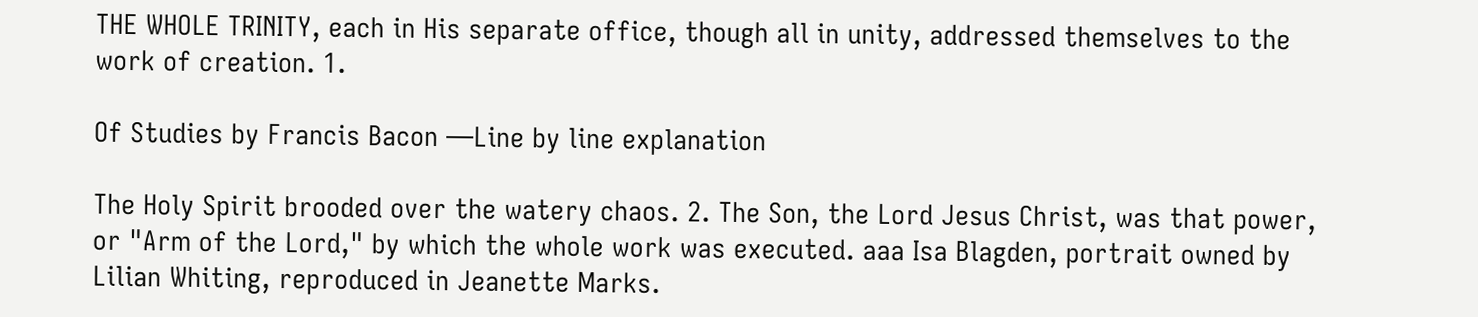THE WHOLE TRINITY, each in His separate office, though all in unity, addressed themselves to the work of creation. 1.

Of Studies by Francis Bacon —Line by line explanation

The Holy Spirit brooded over the watery chaos. 2. The Son, the Lord Jesus Christ, was that power, or "Arm of the Lord," by which the whole work was executed. aaa Isa Blagden, portrait owned by Lilian Whiting, reproduced in Jeanette Marks.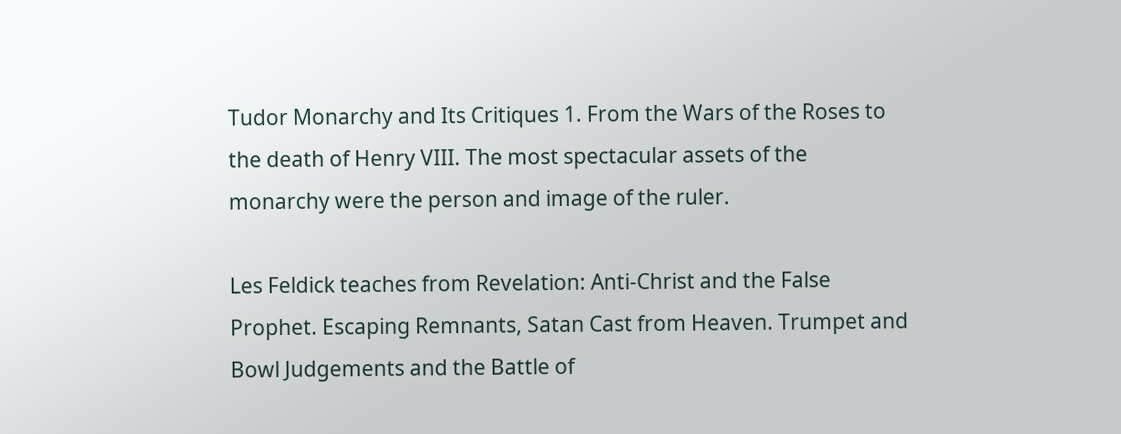Tudor Monarchy and Its Critiques 1. From the Wars of the Roses to the death of Henry VIII. The most spectacular assets of the monarchy were the person and image of the ruler.

Les Feldick teaches from Revelation: Anti-Christ and the False Prophet. Escaping Remnants, Satan Cast from Heaven. Trumpet and Bowl Judgements and the Battle of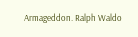Armageddon. Ralph Waldo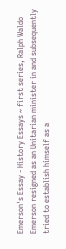Emerson's Essay - History Essays ~ first series, Ralph Waldo Emerson resigned as an Unitarian minister in and subsequently tried to establish himself as a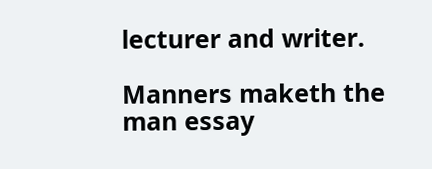lecturer and writer.

Manners maketh the man essay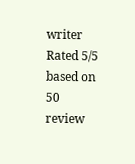writer
Rated 5/5 based on 50 review